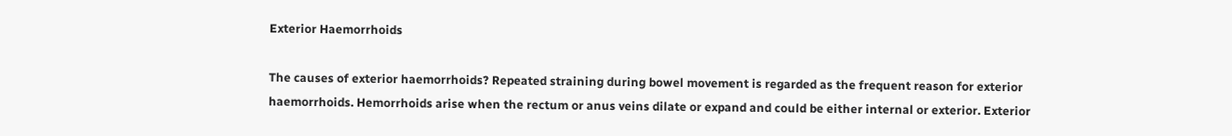Exterior Haemorrhoids

The causes of exterior haemorrhoids? Repeated straining during bowel movement is regarded as the frequent reason for exterior haemorrhoids. Hemorrhoids arise when the rectum or anus veins dilate or expand and could be either internal or exterior. Exterior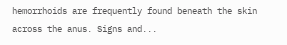hemorrhoids are frequently found beneath the skin across the anus. Signs and...